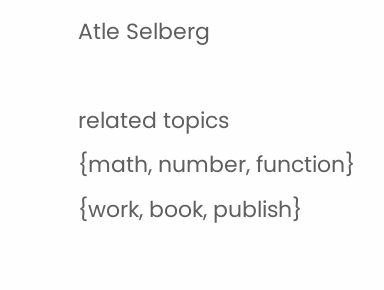Atle Selberg

related topics
{math, number, function}
{work, book, publish}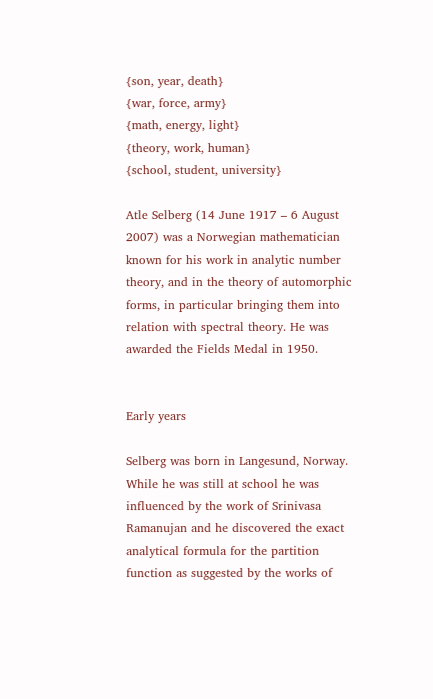{son, year, death}
{war, force, army}
{math, energy, light}
{theory, work, human}
{school, student, university}

Atle Selberg (14 June 1917 – 6 August 2007) was a Norwegian mathematician known for his work in analytic number theory, and in the theory of automorphic forms, in particular bringing them into relation with spectral theory. He was awarded the Fields Medal in 1950.


Early years

Selberg was born in Langesund, Norway. While he was still at school he was influenced by the work of Srinivasa Ramanujan and he discovered the exact analytical formula for the partition function as suggested by the works of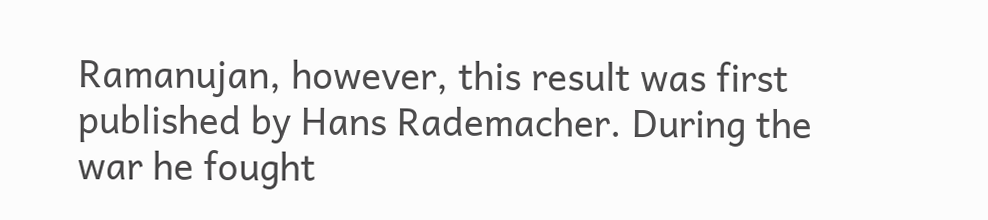Ramanujan, however, this result was first published by Hans Rademacher. During the war he fought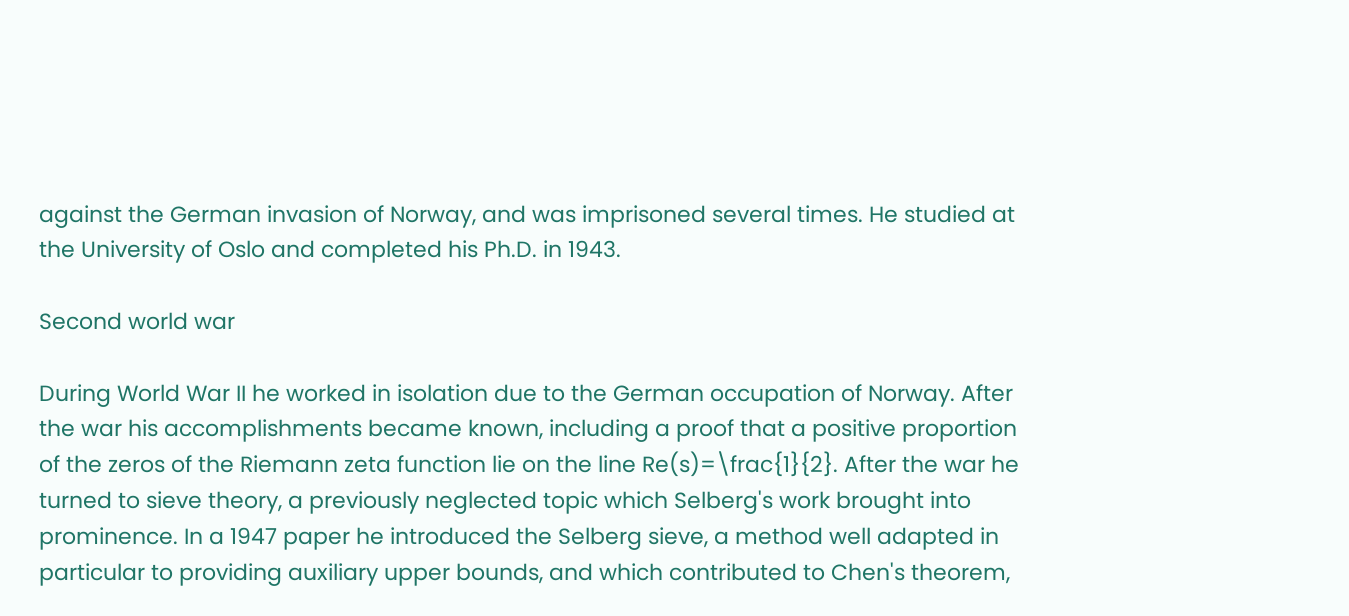against the German invasion of Norway, and was imprisoned several times. He studied at the University of Oslo and completed his Ph.D. in 1943.

Second world war

During World War II he worked in isolation due to the German occupation of Norway. After the war his accomplishments became known, including a proof that a positive proportion of the zeros of the Riemann zeta function lie on the line Re(s)=\frac{1}{2}. After the war he turned to sieve theory, a previously neglected topic which Selberg's work brought into prominence. In a 1947 paper he introduced the Selberg sieve, a method well adapted in particular to providing auxiliary upper bounds, and which contributed to Chen's theorem,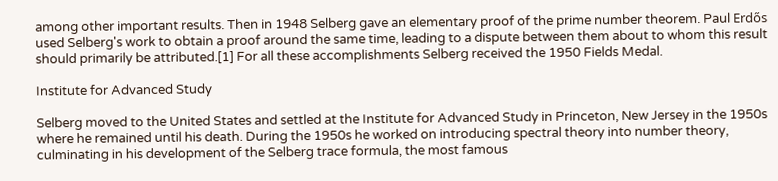among other important results. Then in 1948 Selberg gave an elementary proof of the prime number theorem. Paul Erdős used Selberg's work to obtain a proof around the same time, leading to a dispute between them about to whom this result should primarily be attributed.[1] For all these accomplishments Selberg received the 1950 Fields Medal.

Institute for Advanced Study

Selberg moved to the United States and settled at the Institute for Advanced Study in Princeton, New Jersey in the 1950s where he remained until his death. During the 1950s he worked on introducing spectral theory into number theory, culminating in his development of the Selberg trace formula, the most famous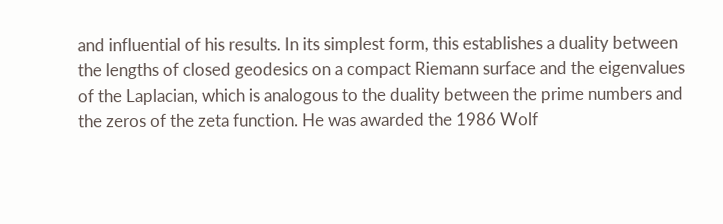and influential of his results. In its simplest form, this establishes a duality between the lengths of closed geodesics on a compact Riemann surface and the eigenvalues of the Laplacian, which is analogous to the duality between the prime numbers and the zeros of the zeta function. He was awarded the 1986 Wolf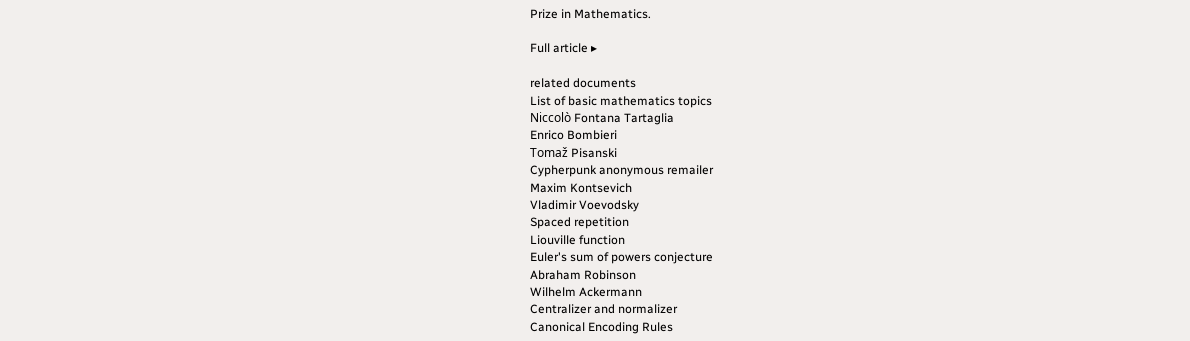Prize in Mathematics.

Full article ▸

related documents
List of basic mathematics topics
Niccolò Fontana Tartaglia
Enrico Bombieri
Tomaž Pisanski
Cypherpunk anonymous remailer
Maxim Kontsevich
Vladimir Voevodsky
Spaced repetition
Liouville function
Euler's sum of powers conjecture
Abraham Robinson
Wilhelm Ackermann
Centralizer and normalizer
Canonical Encoding Rules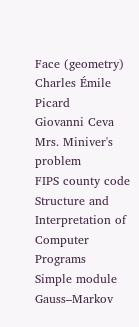Face (geometry)
Charles Émile Picard
Giovanni Ceva
Mrs. Miniver's problem
FIPS county code
Structure and Interpretation of Computer Programs
Simple module
Gauss–Markov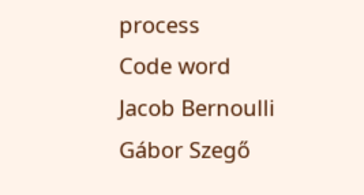process
Code word
Jacob Bernoulli
Gábor Szegő